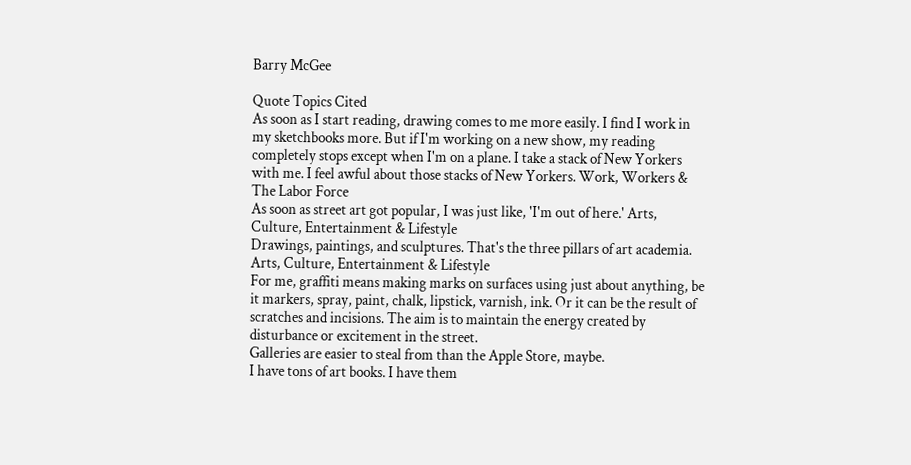Barry McGee

Quote Topics Cited
As soon as I start reading, drawing comes to me more easily. I find I work in my sketchbooks more. But if I'm working on a new show, my reading completely stops except when I'm on a plane. I take a stack of New Yorkers with me. I feel awful about those stacks of New Yorkers. Work, Workers & The Labor Force
As soon as street art got popular, I was just like, 'I'm out of here.' Arts, Culture, Entertainment & Lifestyle
Drawings, paintings, and sculptures. That's the three pillars of art academia. Arts, Culture, Entertainment & Lifestyle
For me, graffiti means making marks on surfaces using just about anything, be it markers, spray, paint, chalk, lipstick, varnish, ink. Or it can be the result of scratches and incisions. The aim is to maintain the energy created by disturbance or excitement in the street.
Galleries are easier to steal from than the Apple Store, maybe.
I have tons of art books. I have them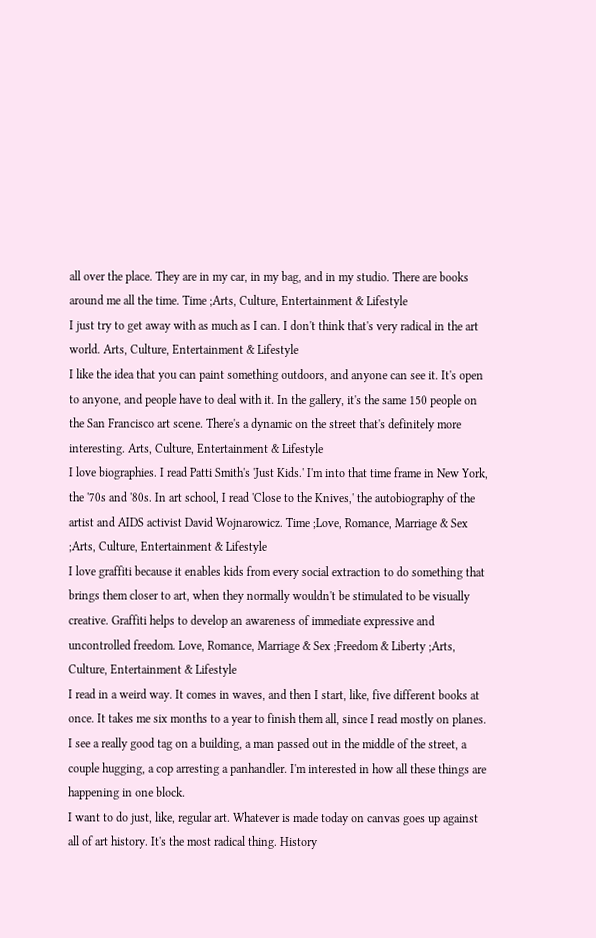all over the place. They are in my car, in my bag, and in my studio. There are books around me all the time. Time ;Arts, Culture, Entertainment & Lifestyle
I just try to get away with as much as I can. I don't think that's very radical in the art world. Arts, Culture, Entertainment & Lifestyle
I like the idea that you can paint something outdoors, and anyone can see it. It's open to anyone, and people have to deal with it. In the gallery, it's the same 150 people on the San Francisco art scene. There's a dynamic on the street that's definitely more interesting. Arts, Culture, Entertainment & Lifestyle
I love biographies. I read Patti Smith's 'Just Kids.' I'm into that time frame in New York, the '70s and '80s. In art school, I read 'Close to the Knives,' the autobiography of the artist and AIDS activist David Wojnarowicz. Time ;Love, Romance, Marriage & Sex ;Arts, Culture, Entertainment & Lifestyle
I love graffiti because it enables kids from every social extraction to do something that brings them closer to art, when they normally wouldn't be stimulated to be visually creative. Graffiti helps to develop an awareness of immediate expressive and uncontrolled freedom. Love, Romance, Marriage & Sex ;Freedom & Liberty ;Arts, Culture, Entertainment & Lifestyle
I read in a weird way. It comes in waves, and then I start, like, five different books at once. It takes me six months to a year to finish them all, since I read mostly on planes.
I see a really good tag on a building, a man passed out in the middle of the street, a couple hugging, a cop arresting a panhandler. I'm interested in how all these things are happening in one block.
I want to do just, like, regular art. Whatever is made today on canvas goes up against all of art history. It's the most radical thing. History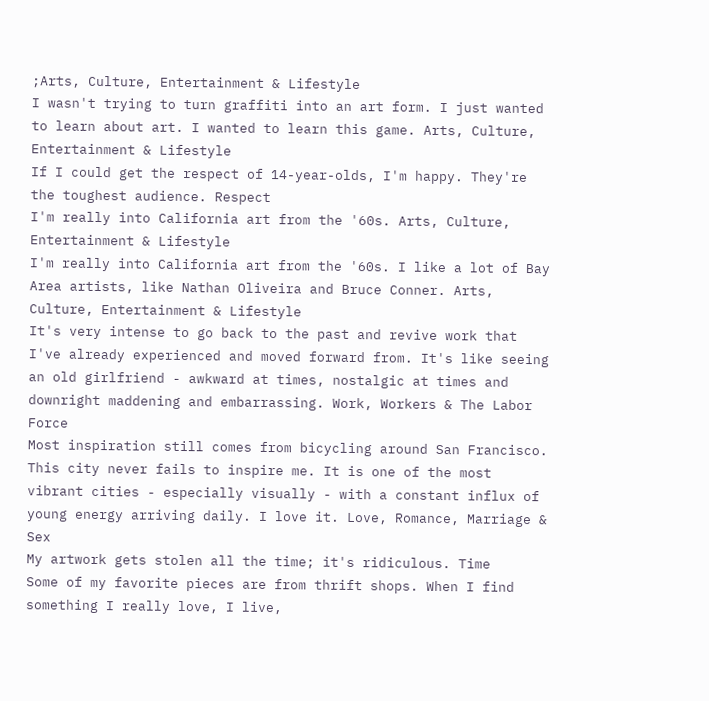;Arts, Culture, Entertainment & Lifestyle
I wasn't trying to turn graffiti into an art form. I just wanted to learn about art. I wanted to learn this game. Arts, Culture, Entertainment & Lifestyle
If I could get the respect of 14-year-olds, I'm happy. They're the toughest audience. Respect
I'm really into California art from the '60s. Arts, Culture, Entertainment & Lifestyle
I'm really into California art from the '60s. I like a lot of Bay Area artists, like Nathan Oliveira and Bruce Conner. Arts, Culture, Entertainment & Lifestyle
It's very intense to go back to the past and revive work that I've already experienced and moved forward from. It's like seeing an old girlfriend - awkward at times, nostalgic at times and downright maddening and embarrassing. Work, Workers & The Labor Force
Most inspiration still comes from bicycling around San Francisco. This city never fails to inspire me. It is one of the most vibrant cities - especially visually - with a constant influx of young energy arriving daily. I love it. Love, Romance, Marriage & Sex
My artwork gets stolen all the time; it's ridiculous. Time
Some of my favorite pieces are from thrift shops. When I find something I really love, I live,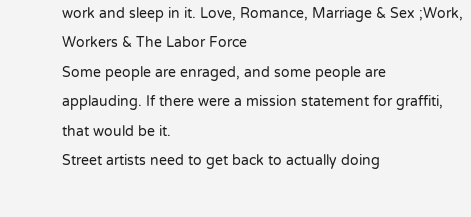work and sleep in it. Love, Romance, Marriage & Sex ;Work, Workers & The Labor Force
Some people are enraged, and some people are applauding. If there were a mission statement for graffiti, that would be it.
Street artists need to get back to actually doing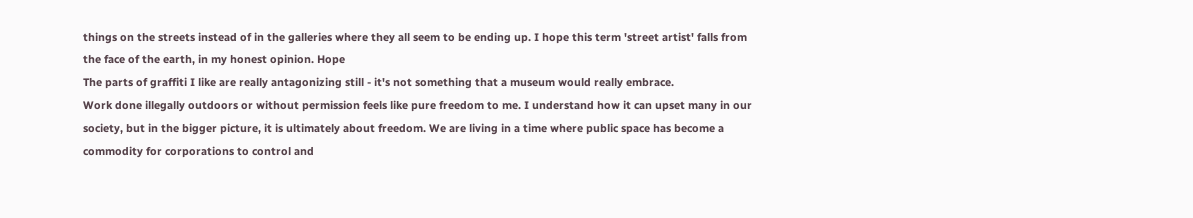things on the streets instead of in the galleries where they all seem to be ending up. I hope this term 'street artist' falls from the face of the earth, in my honest opinion. Hope
The parts of graffiti I like are really antagonizing still - it's not something that a museum would really embrace.
Work done illegally outdoors or without permission feels like pure freedom to me. I understand how it can upset many in our society, but in the bigger picture, it is ultimately about freedom. We are living in a time where public space has become a commodity for corporations to control and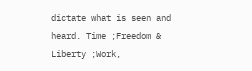dictate what is seen and heard. Time ;Freedom & Liberty ;Work,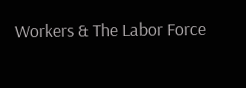Workers & The Labor Force